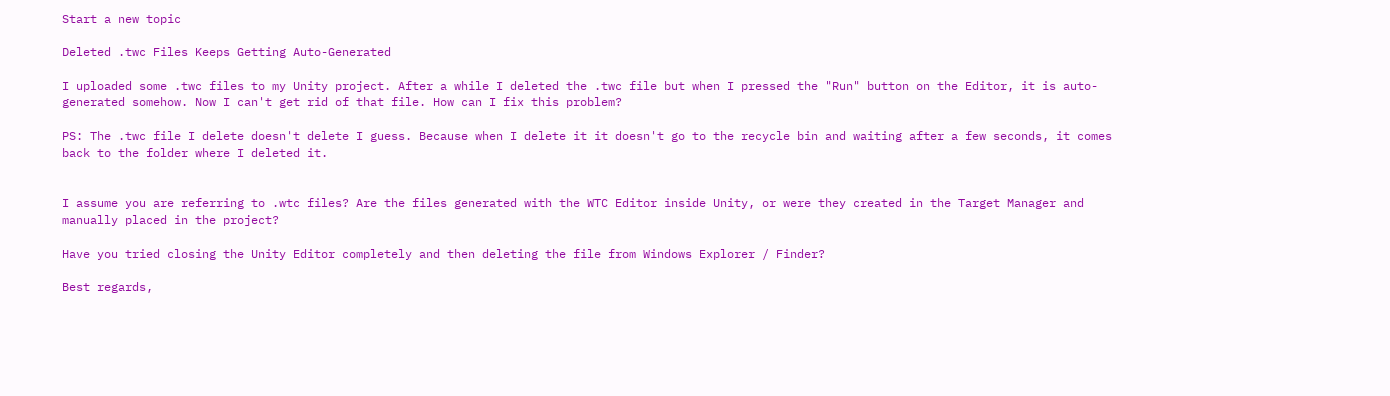Start a new topic

Deleted .twc Files Keeps Getting Auto-Generated

I uploaded some .twc files to my Unity project. After a while I deleted the .twc file but when I pressed the "Run" button on the Editor, it is auto-generated somehow. Now I can't get rid of that file. How can I fix this problem?

PS: The .twc file I delete doesn't delete I guess. Because when I delete it it doesn't go to the recycle bin and waiting after a few seconds, it comes back to the folder where I deleted it.


I assume you are referring to .wtc files? Are the files generated with the WTC Editor inside Unity, or were they created in the Target Manager and manually placed in the project?

Have you tried closing the Unity Editor completely and then deleting the file from Windows Explorer / Finder?

Best regards,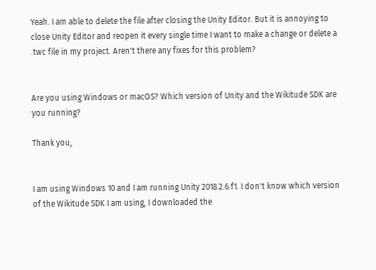Yeah. I am able to delete the file after closing the Unity Editor. But it is annoying to close Unity Editor and reopen it every single time I want to make a change or delete a .twc file in my project. Aren't there any fixes for this problem?


Are you using Windows or macOS? Which version of Unity and the Wikitude SDK are you running?

Thank you,


I am using Windows 10 and I am running Unity 2018.2.6.f1. I don't know which version of the Wikitude SDK I am using, I downloaded the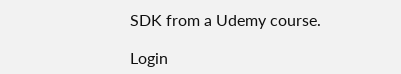SDK from a Udemy course.

Login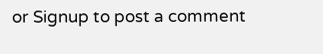or Signup to post a comment